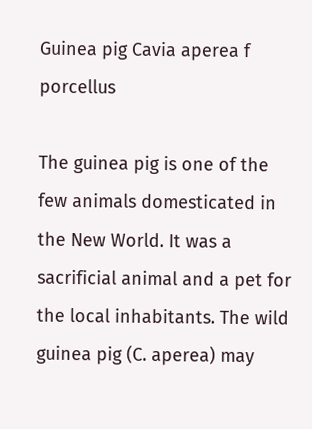Guinea pig Cavia aperea f porcellus

The guinea pig is one of the few animals domesticated in the New World. It was a sacrificial animal and a pet for the local inhabitants. The wild guinea pig (C. aperea) may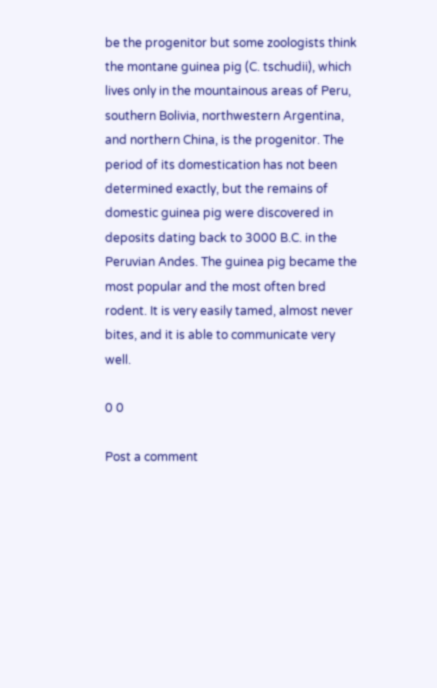be the progenitor but some zoologists think the montane guinea pig (C. tschudii), which lives only in the mountainous areas of Peru, southern Bolivia, northwestern Argentina, and northern China, is the progenitor. The period of its domestication has not been determined exactly, but the remains of domestic guinea pig were discovered in deposits dating back to 3000 B.C. in the Peruvian Andes. The guinea pig became the most popular and the most often bred rodent. It is very easily tamed, almost never bites, and it is able to communicate very well.

0 0

Post a comment